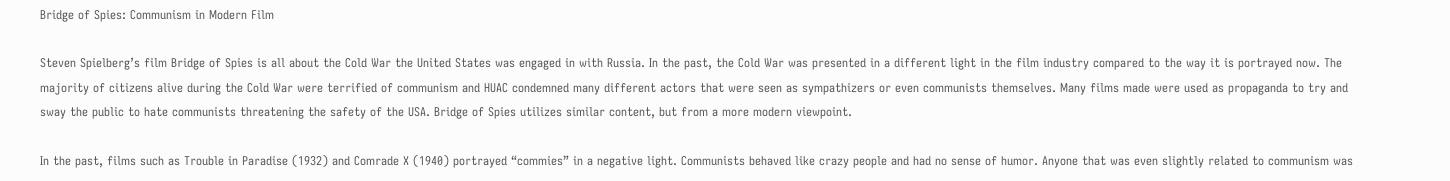Bridge of Spies: Communism in Modern Film

Steven Spielberg’s film Bridge of Spies is all about the Cold War the United States was engaged in with Russia. In the past, the Cold War was presented in a different light in the film industry compared to the way it is portrayed now. The majority of citizens alive during the Cold War were terrified of communism and HUAC condemned many different actors that were seen as sympathizers or even communists themselves. Many films made were used as propaganda to try and sway the public to hate communists threatening the safety of the USA. Bridge of Spies utilizes similar content, but from a more modern viewpoint.

In the past, films such as Trouble in Paradise (1932) and Comrade X (1940) portrayed “commies” in a negative light. Communists behaved like crazy people and had no sense of humor. Anyone that was even slightly related to communism was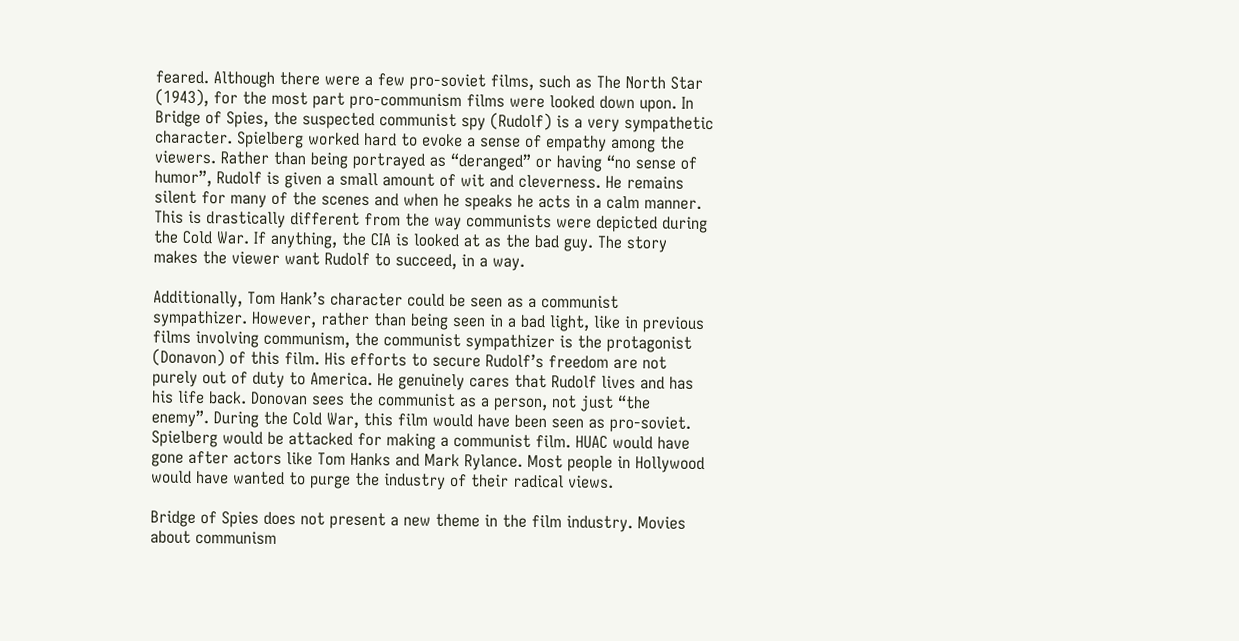feared. Although there were a few pro-soviet films, such as The North Star (1943), for the most part pro-communism films were looked down upon. In Bridge of Spies, the suspected communist spy (Rudolf) is a very sympathetic character. Spielberg worked hard to evoke a sense of empathy among the viewers. Rather than being portrayed as “deranged” or having “no sense of humor”, Rudolf is given a small amount of wit and cleverness. He remains silent for many of the scenes and when he speaks he acts in a calm manner. This is drastically different from the way communists were depicted during the Cold War. If anything, the CIA is looked at as the bad guy. The story makes the viewer want Rudolf to succeed, in a way.

Additionally, Tom Hank’s character could be seen as a communist sympathizer. However, rather than being seen in a bad light, like in previous films involving communism, the communist sympathizer is the protagonist (Donavon) of this film. His efforts to secure Rudolf’s freedom are not purely out of duty to America. He genuinely cares that Rudolf lives and has his life back. Donovan sees the communist as a person, not just “the enemy”. During the Cold War, this film would have been seen as pro-soviet. Spielberg would be attacked for making a communist film. HUAC would have gone after actors like Tom Hanks and Mark Rylance. Most people in Hollywood would have wanted to purge the industry of their radical views.

Bridge of Spies does not present a new theme in the film industry. Movies about communism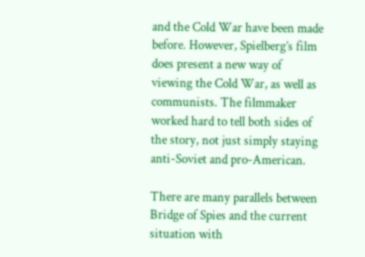and the Cold War have been made before. However, Spielberg’s film does present a new way of viewing the Cold War, as well as communists. The filmmaker worked hard to tell both sides of the story, not just simply staying anti-Soviet and pro-American.

There are many parallels between Bridge of Spies and the current situation with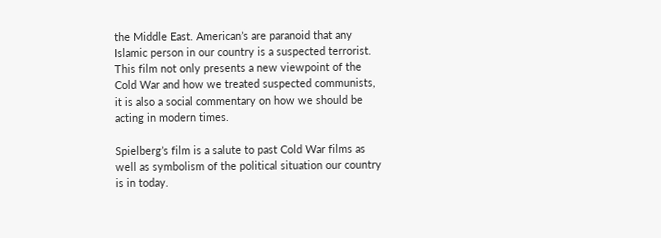the Middle East. American’s are paranoid that any Islamic person in our country is a suspected terrorist. This film not only presents a new viewpoint of the Cold War and how we treated suspected communists, it is also a social commentary on how we should be acting in modern times.

Spielberg’s film is a salute to past Cold War films as well as symbolism of the political situation our country is in today.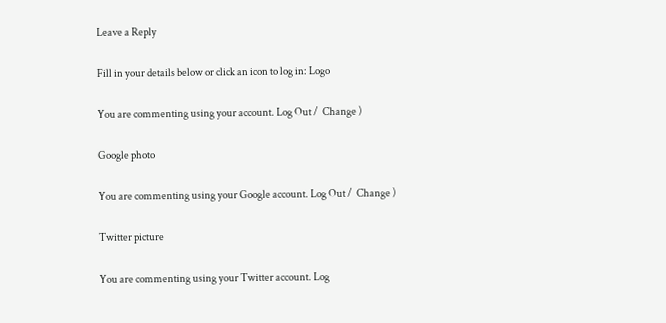Leave a Reply

Fill in your details below or click an icon to log in: Logo

You are commenting using your account. Log Out /  Change )

Google photo

You are commenting using your Google account. Log Out /  Change )

Twitter picture

You are commenting using your Twitter account. Log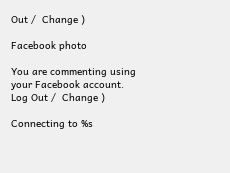Out /  Change )

Facebook photo

You are commenting using your Facebook account. Log Out /  Change )

Connecting to %s